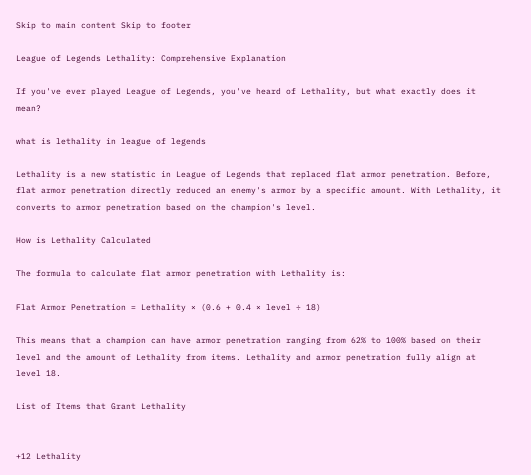Skip to main content Skip to footer

League of Legends Lethality: Comprehensive Explanation

If you've ever played League of Legends, you've heard of Lethality, but what exactly does it mean?

what is lethality in league of legends

Lethality is a new statistic in League of Legends that replaced flat armor penetration. Before, flat armor penetration directly reduced an enemy's armor by a specific amount. With Lethality, it converts to armor penetration based on the champion's level.

How is Lethality Calculated

The formula to calculate flat armor penetration with Lethality is:

Flat Armor Penetration = Lethality × (0.6 + 0.4 × level ÷ 18)

This means that a champion can have armor penetration ranging from 62% to 100% based on their level and the amount of Lethality from items. Lethality and armor penetration fully align at level 18.

List of Items that Grant Lethality


+12 Lethality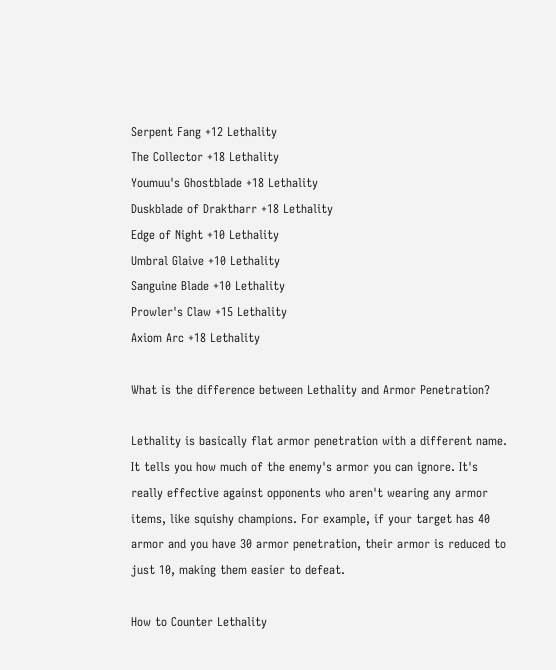Serpent Fang +12 Lethality
The Collector +18 Lethality
Youmuu's Ghostblade +18 Lethality
Duskblade of Draktharr +18 Lethality
Edge of Night +10 Lethality
Umbral Glaive +10 Lethality
Sanguine Blade +10 Lethality
Prowler's Claw +15 Lethality
Axiom Arc +18 Lethality

What is the difference between Lethality and Armor Penetration?

Lethality is basically flat armor penetration with a different name. It tells you how much of the enemy's armor you can ignore. It's really effective against opponents who aren't wearing any armor items, like squishy champions. For example, if your target has 40 armor and you have 30 armor penetration, their armor is reduced to just 10, making them easier to defeat.

How to Counter Lethality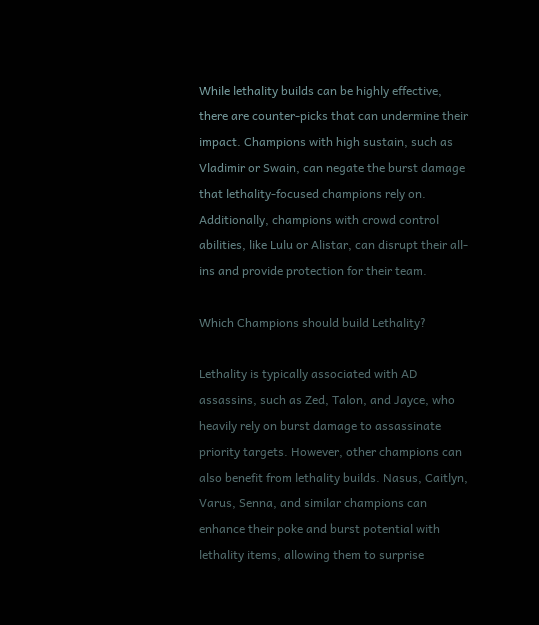While lethality builds can be highly effective, there are counter-picks that can undermine their impact. Champions with high sustain, such as Vladimir or Swain, can negate the burst damage that lethality-focused champions rely on. Additionally, champions with crowd control abilities, like Lulu or Alistar, can disrupt their all-ins and provide protection for their team.

Which Champions should build Lethality?

Lethality is typically associated with AD assassins, such as Zed, Talon, and Jayce, who heavily rely on burst damage to assassinate priority targets. However, other champions can also benefit from lethality builds. Nasus, Caitlyn, Varus, Senna, and similar champions can enhance their poke and burst potential with lethality items, allowing them to surprise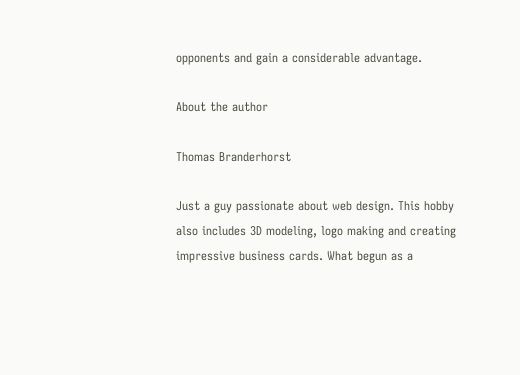opponents and gain a considerable advantage.

About the author

Thomas Branderhorst

Just a guy passionate about web design. This hobby also includes 3D modeling, logo making and creating impressive business cards. What begun as a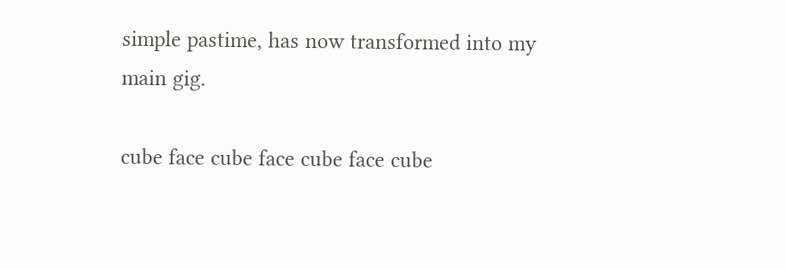simple pastime, has now transformed into my main gig.

cube face cube face cube face cube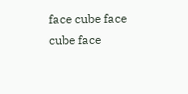face cube face cube face